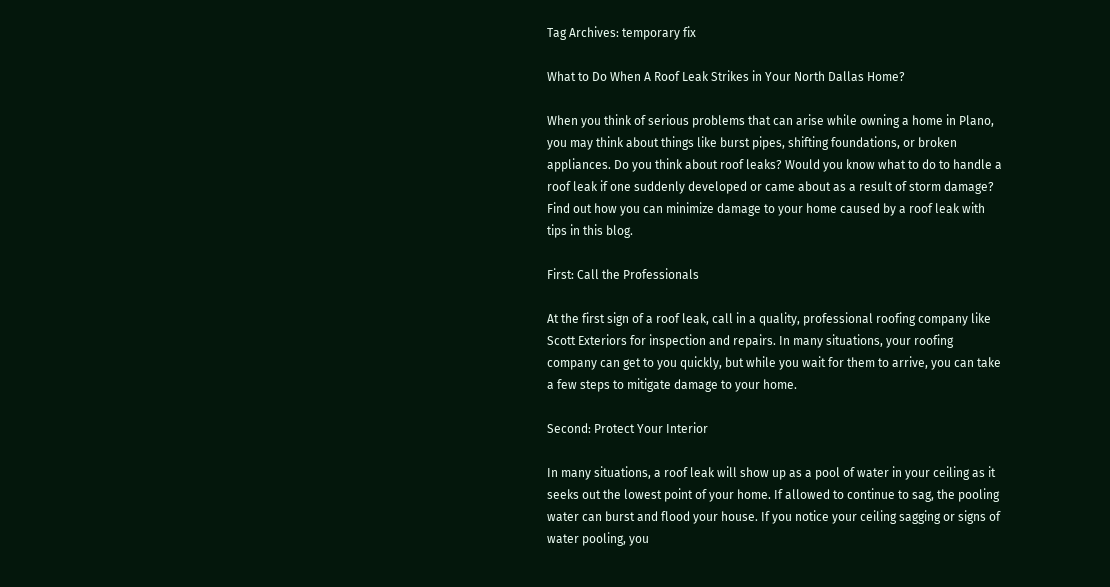Tag Archives: temporary fix

What to Do When A Roof Leak Strikes in Your North Dallas Home?

When you think of serious problems that can arise while owning a home in Plano, you may think about things like burst pipes, shifting foundations, or broken appliances. Do you think about roof leaks? Would you know what to do to handle a roof leak if one suddenly developed or came about as a result of storm damage? Find out how you can minimize damage to your home caused by a roof leak with tips in this blog.

First: Call the Professionals

At the first sign of a roof leak, call in a quality, professional roofing company like Scott Exteriors for inspection and repairs. In many situations, your roofing company can get to you quickly, but while you wait for them to arrive, you can take a few steps to mitigate damage to your home.

Second: Protect Your Interior

In many situations, a roof leak will show up as a pool of water in your ceiling as it seeks out the lowest point of your home. If allowed to continue to sag, the pooling water can burst and flood your house. If you notice your ceiling sagging or signs of water pooling, you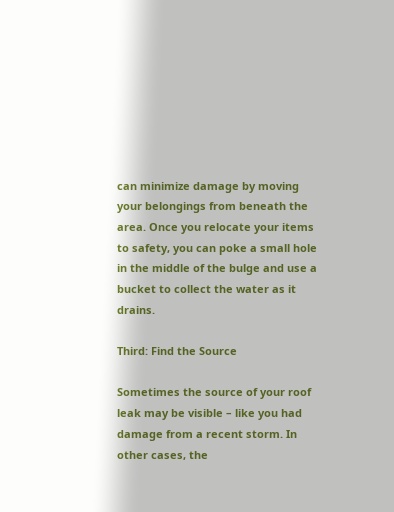can minimize damage by moving your belongings from beneath the area. Once you relocate your items to safety, you can poke a small hole in the middle of the bulge and use a bucket to collect the water as it drains.

Third: Find the Source

Sometimes the source of your roof leak may be visible – like you had damage from a recent storm. In other cases, the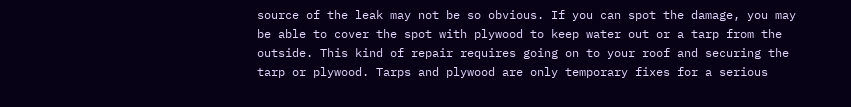source of the leak may not be so obvious. If you can spot the damage, you may be able to cover the spot with plywood to keep water out or a tarp from the outside. This kind of repair requires going on to your roof and securing the tarp or plywood. Tarps and plywood are only temporary fixes for a serious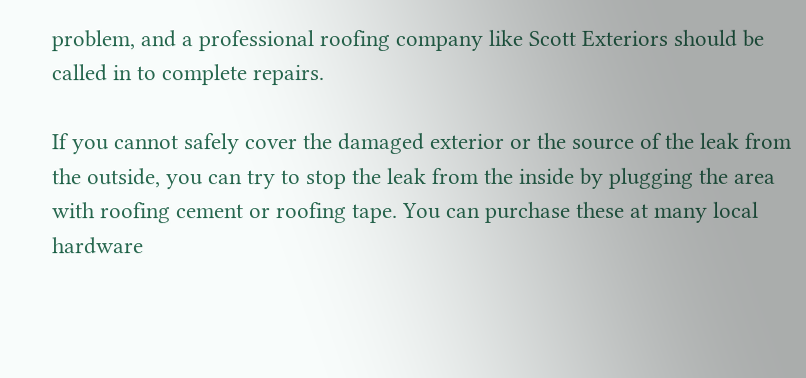problem, and a professional roofing company like Scott Exteriors should be called in to complete repairs.

If you cannot safely cover the damaged exterior or the source of the leak from the outside, you can try to stop the leak from the inside by plugging the area with roofing cement or roofing tape. You can purchase these at many local hardware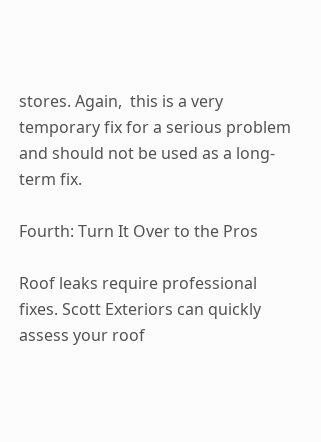stores. Again,  this is a very temporary fix for a serious problem and should not be used as a long-term fix.

Fourth: Turn It Over to the Pros

Roof leaks require professional fixes. Scott Exteriors can quickly assess your roof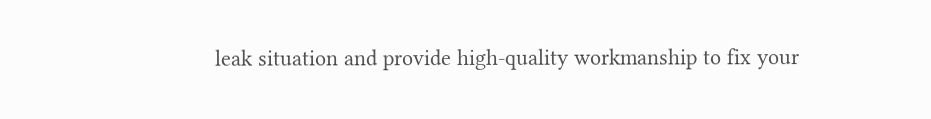leak situation and provide high-quality workmanship to fix your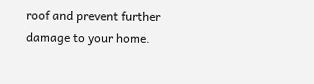roof and prevent further damage to your home.